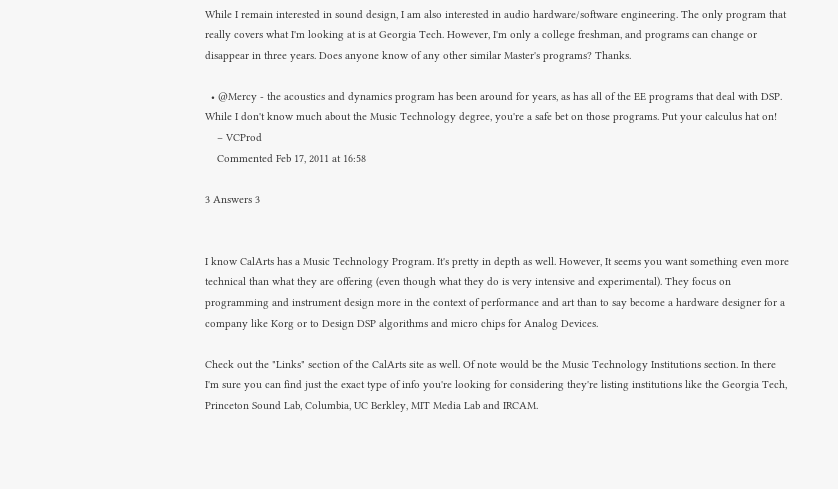While I remain interested in sound design, I am also interested in audio hardware/software engineering. The only program that really covers what I'm looking at is at Georgia Tech. However, I'm only a college freshman, and programs can change or disappear in three years. Does anyone know of any other similar Master's programs? Thanks.

  • @Mercy - the acoustics and dynamics program has been around for years, as has all of the EE programs that deal with DSP. While I don't know much about the Music Technology degree, you're a safe bet on those programs. Put your calculus hat on!
    – VCProd
    Commented Feb 17, 2011 at 16:58

3 Answers 3


I know CalArts has a Music Technology Program. It's pretty in depth as well. However, It seems you want something even more technical than what they are offering (even though what they do is very intensive and experimental). They focus on programming and instrument design more in the context of performance and art than to say become a hardware designer for a company like Korg or to Design DSP algorithms and micro chips for Analog Devices.

Check out the "Links" section of the CalArts site as well. Of note would be the Music Technology Institutions section. In there I'm sure you can find just the exact type of info you're looking for considering they're listing institutions like the Georgia Tech, Princeton Sound Lab, Columbia, UC Berkley, MIT Media Lab and IRCAM.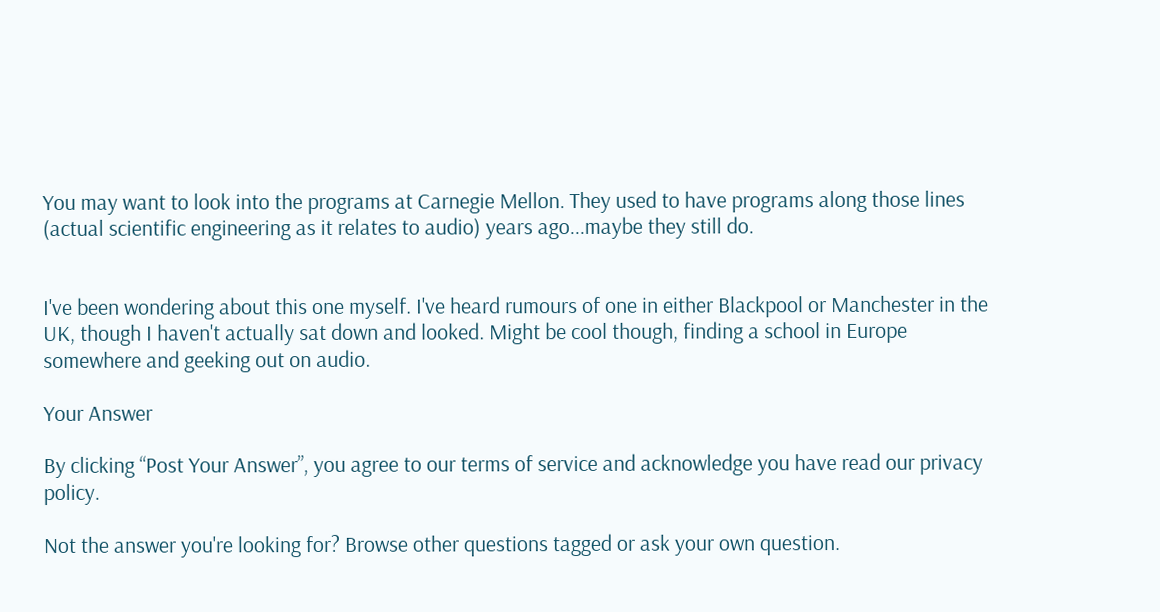You may want to look into the programs at Carnegie Mellon. They used to have programs along those lines (actual scientific engineering as it relates to audio) years ago...maybe they still do.


I've been wondering about this one myself. I've heard rumours of one in either Blackpool or Manchester in the UK, though I haven't actually sat down and looked. Might be cool though, finding a school in Europe somewhere and geeking out on audio.

Your Answer

By clicking “Post Your Answer”, you agree to our terms of service and acknowledge you have read our privacy policy.

Not the answer you're looking for? Browse other questions tagged or ask your own question.